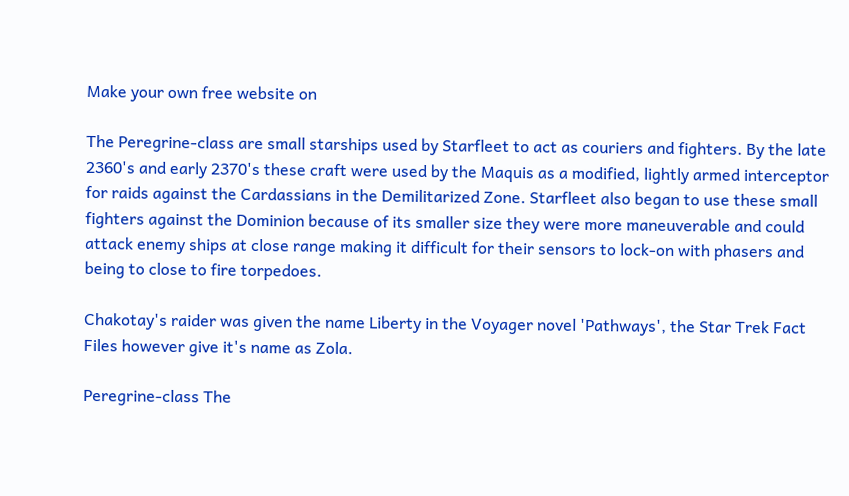Make your own free website on

The Peregrine-class are small starships used by Starfleet to act as couriers and fighters. By the late 2360's and early 2370's these craft were used by the Maquis as a modified, lightly armed interceptor for raids against the Cardassians in the Demilitarized Zone. Starfleet also began to use these small fighters against the Dominion because of its smaller size they were more maneuverable and could attack enemy ships at close range making it difficult for their sensors to lock-on with phasers and being to close to fire torpedoes.

Chakotay's raider was given the name Liberty in the Voyager novel 'Pathways', the Star Trek Fact Files however give it's name as Zola.

Peregrine-class The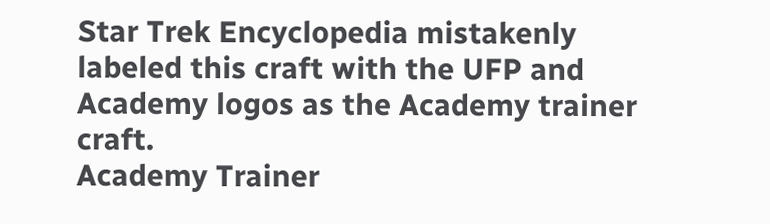Star Trek Encyclopedia mistakenly labeled this craft with the UFP and Academy logos as the Academy trainer craft.
Academy Trainer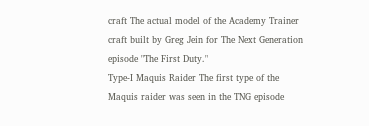craft The actual model of the Academy Trainer craft built by Greg Jein for The Next Generation episode "The First Duty."
Type-I Maquis Raider The first type of the Maquis raider was seen in the TNG episode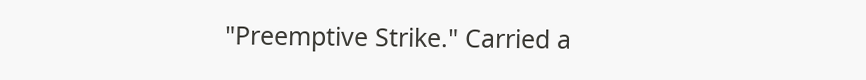"Preemptive Strike." Carried a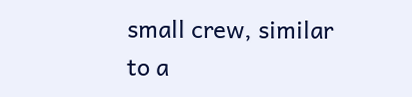small crew, similar to a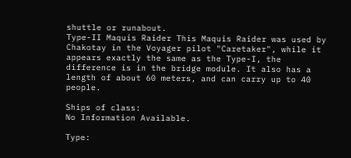shuttle or runabout.
Type-II Maquis Raider This Maquis Raider was used by Chakotay in the Voyager pilot "Caretaker", while it appears exactly the same as the Type-I, the difference is in the bridge module. It also has a length of about 60 meters, and can carry up to 40 people.

Ships of class:
No Information Available.

Type: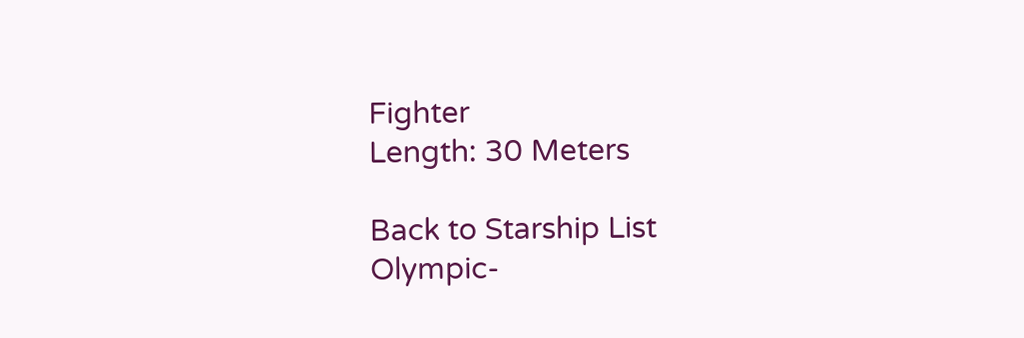Fighter
Length: 30 Meters

Back to Starship List
Olympic-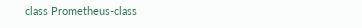class Prometheus-class